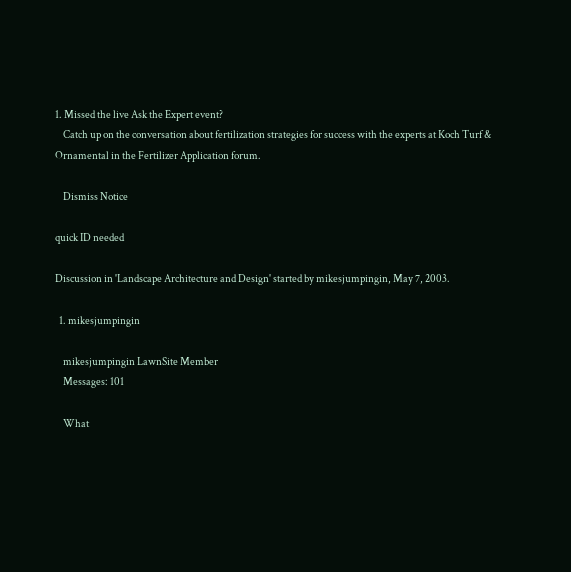1. Missed the live Ask the Expert event?
    Catch up on the conversation about fertilization strategies for success with the experts at Koch Turf & Ornamental in the Fertilizer Application forum.

    Dismiss Notice

quick ID needed

Discussion in 'Landscape Architecture and Design' started by mikesjumpingin, May 7, 2003.

  1. mikesjumpingin

    mikesjumpingin LawnSite Member
    Messages: 101

    What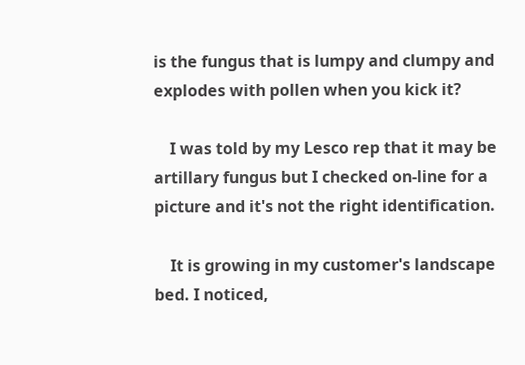is the fungus that is lumpy and clumpy and explodes with pollen when you kick it?

    I was told by my Lesco rep that it may be artillary fungus but I checked on-line for a picture and it's not the right identification.

    It is growing in my customer's landscape bed. I noticed,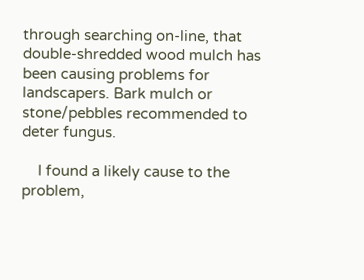through searching on-line, that double-shredded wood mulch has been causing problems for landscapers. Bark mulch or stone/pebbles recommended to deter fungus.

    I found a likely cause to the problem,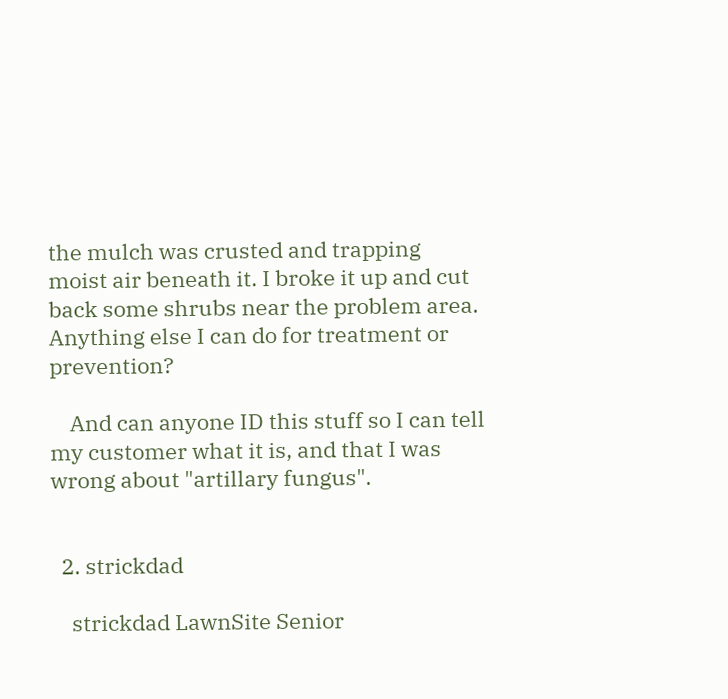the mulch was crusted and trapping moist air beneath it. I broke it up and cut back some shrubs near the problem area. Anything else I can do for treatment or prevention?

    And can anyone ID this stuff so I can tell my customer what it is, and that I was wrong about "artillary fungus".


  2. strickdad

    strickdad LawnSite Senior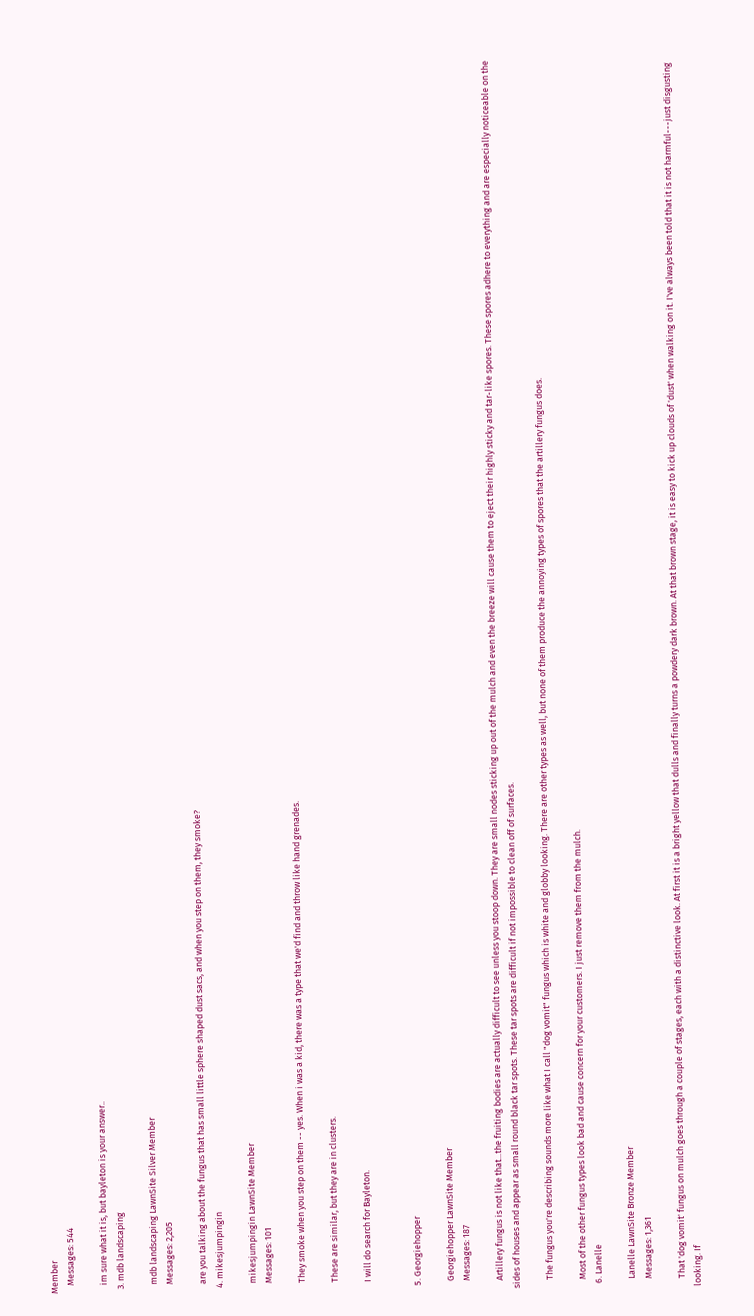Member
    Messages: 544

    im sure what it is, but bayleton is your answer..
  3. mdb landscaping

    mdb landscaping LawnSite Silver Member
    Messages: 2,205

    are you talking about the fungus that has small little sphere shaped dust sacs, and when you step on them, they smoke?
  4. mikesjumpingin

    mikesjumpingin LawnSite Member
    Messages: 101

    They smoke when you step on them -- yes. When i was a kid, there was a type that we'd find and throw like hand grenades.

    These are similar, but they are in clusters.

    I will do search for Bayleton.


  5. Georgiehopper

    Georgiehopper LawnSite Member
    Messages: 187

    Artillery fungus is not like that...the fruiting bodies are actually difficult to see unless you stoop down. They are small nodes sticking up out of the mulch and even the breeze will cause them to eject their highly sticky and tar-like spores. These spores adhere to everything and are especially noticeable on the sides of houses and appear as small round black tar spots. These tar spots are difficult if not impossible to clean off of surfaces.

    The fungus you're describing sounds more like what I call "dog vomit" fungus which is white and globby looking. There are other types as well, but none of them produce the annoying types of spores that the artillery fungus does.

    Most of the other fungus types look bad and cause concern for your customers. I just remove them from the mulch.
  6. Lanelle

    Lanelle LawnSite Bronze Member
    Messages: 1,361

    That 'dog vomit' fungus on mulch goes through a couple of stages, each with a distinctive look. At first it is a bright yellow that dulls and finally turns a powdery dark brown. At that brown stage, it is easy to kick up clouds of 'dust' when walking on it. I've always been told that it is not harmful---just disgusting looking. If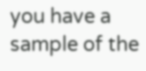you have a sample of the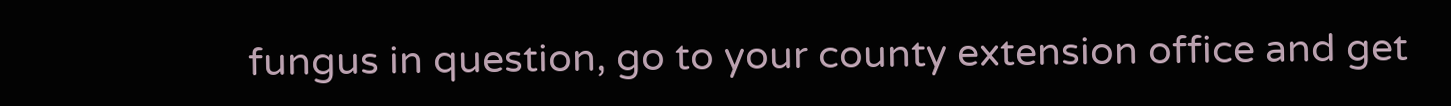fungus in question, go to your county extension office and get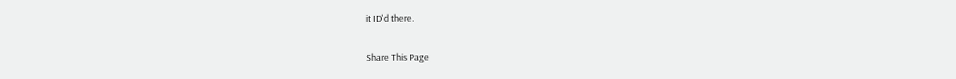it ID'd there.

Share This Page